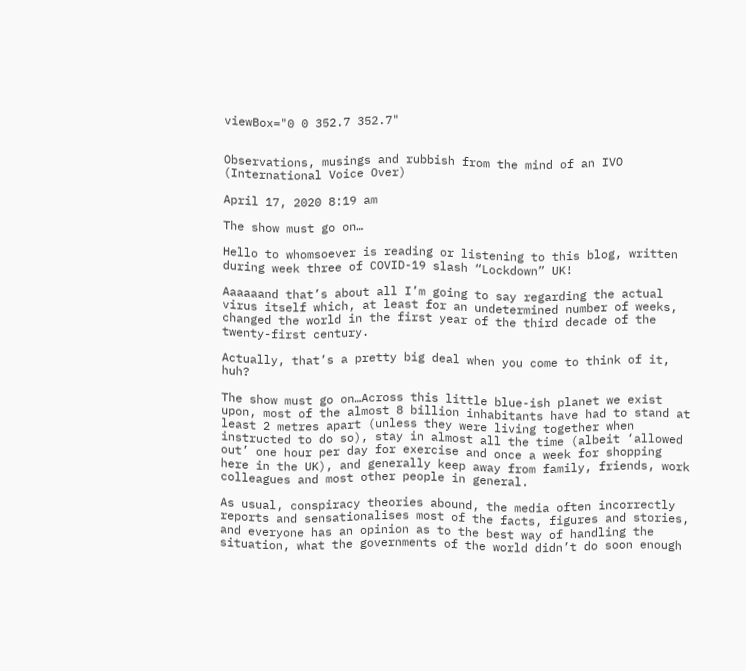viewBox="0 0 352.7 352.7"


Observations, musings and rubbish from the mind of an IVO (International Voice Over)

April 17, 2020 8:19 am

The show must go on…

Hello to whomsoever is reading or listening to this blog, written during week three of COVID-19 slash “Lockdown” UK!

Aaaaaand that’s about all I’m going to say regarding the actual virus itself which, at least for an undetermined number of weeks, changed the world in the first year of the third decade of the twenty-first century.

Actually, that’s a pretty big deal when you come to think of it, huh?

The show must go on…Across this little blue-ish planet we exist upon, most of the almost 8 billion inhabitants have had to stand at least 2 metres apart (unless they were living together when instructed to do so), stay in almost all the time (albeit ‘allowed out’ one hour per day for exercise and once a week for shopping here in the UK), and generally keep away from family, friends, work colleagues and most other people in general.

As usual, conspiracy theories abound, the media often incorrectly reports and sensationalises most of the facts, figures and stories, and everyone has an opinion as to the best way of handling the situation, what the governments of the world didn’t do soon enough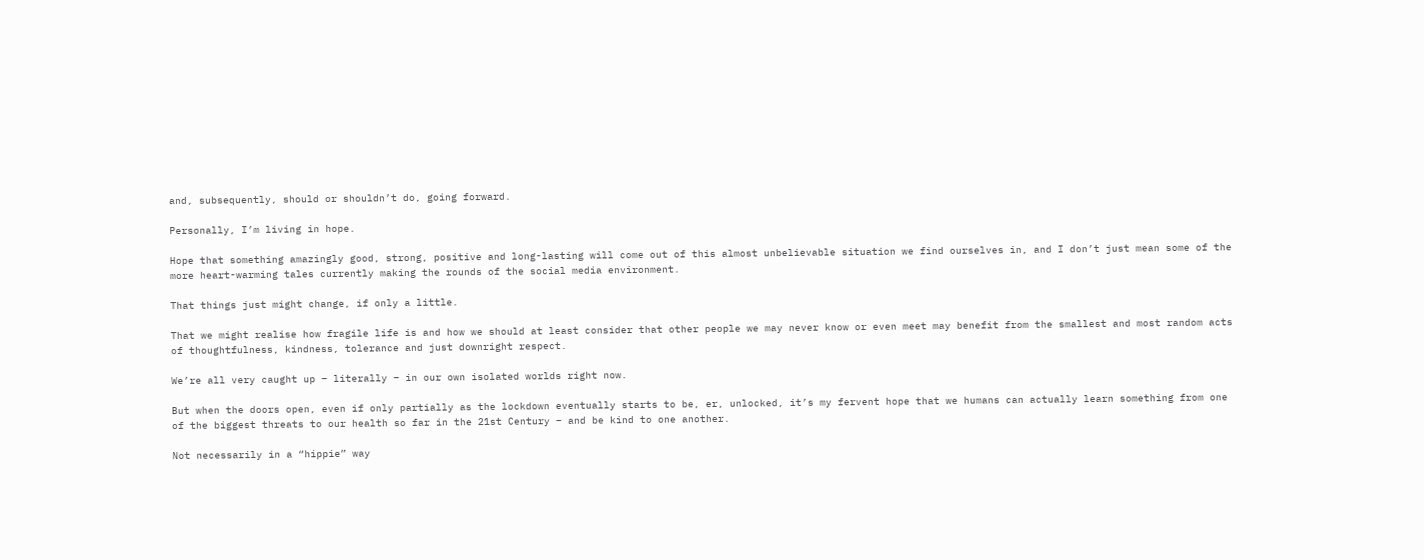and, subsequently, should or shouldn’t do, going forward.

Personally, I’m living in hope.

Hope that something amazingly good, strong, positive and long-lasting will come out of this almost unbelievable situation we find ourselves in, and I don’t just mean some of the more heart-warming tales currently making the rounds of the social media environment.

That things just might change, if only a little.

That we might realise how fragile life is and how we should at least consider that other people we may never know or even meet may benefit from the smallest and most random acts of thoughtfulness, kindness, tolerance and just downright respect.

We’re all very caught up – literally – in our own isolated worlds right now.

But when the doors open, even if only partially as the lockdown eventually starts to be, er, unlocked, it’s my fervent hope that we humans can actually learn something from one of the biggest threats to our health so far in the 21st Century – and be kind to one another.

Not necessarily in a “hippie” way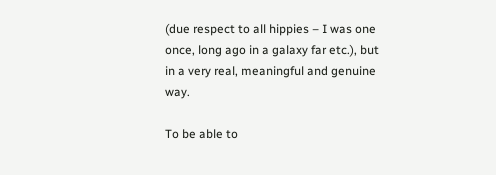(due respect to all hippies – I was one once, long ago in a galaxy far etc.), but in a very real, meaningful and genuine way.

To be able to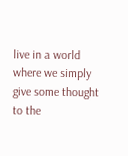live in a world where we simply give some thought to the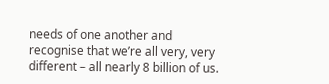needs of one another and recognise that we’re all very, very different – all nearly 8 billion of us.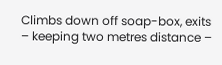Climbs down off soap-box, exits – keeping two metres distance –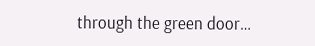through the green door…